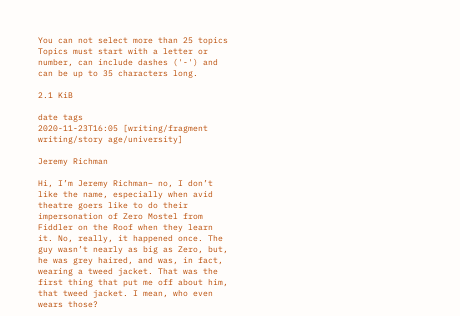You can not select more than 25 topics Topics must start with a letter or number, can include dashes ('-') and can be up to 35 characters long.

2.1 KiB

date tags
2020-11-23T16:05 [writing/fragment writing/story age/university]

Jeremy Richman

Hi, I’m Jeremy Richman– no, I don’t like the name, especially when avid theatre goers like to do their impersonation of Zero Mostel from Fiddler on the Roof when they learn it. No, really, it happened once. The guy wasn’t nearly as big as Zero, but, he was grey haired, and was, in fact, wearing a tweed jacket. That was the first thing that put me off about him, that tweed jacket. I mean, who even wears those?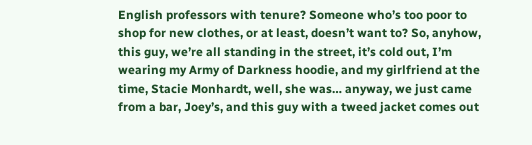English professors with tenure? Someone who’s too poor to shop for new clothes, or at least, doesn’t want to? So, anyhow, this guy, we’re all standing in the street, it’s cold out, I’m wearing my Army of Darkness hoodie, and my girlfriend at the time, Stacie Monhardt, well, she was… anyway, we just came from a bar, Joey’s, and this guy with a tweed jacket comes out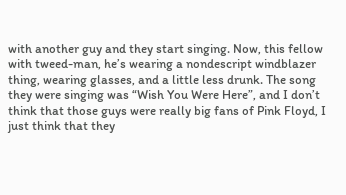with another guy and they start singing. Now, this fellow with tweed-man, he’s wearing a nondescript windblazer thing, wearing glasses, and a little less drunk. The song they were singing was “Wish You Were Here”, and I don’t think that those guys were really big fans of Pink Floyd, I just think that they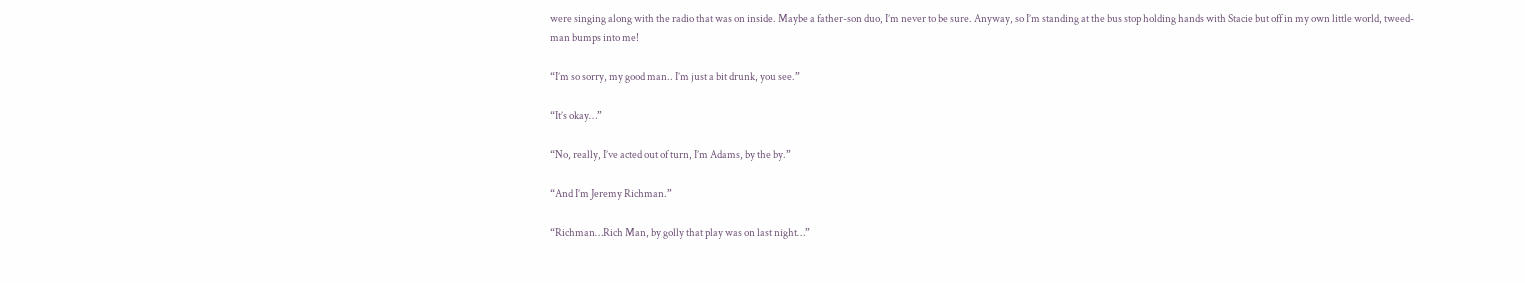were singing along with the radio that was on inside. Maybe a father-son duo, I’m never to be sure. Anyway, so I’m standing at the bus stop holding hands with Stacie but off in my own little world, tweed-man bumps into me!

“I’m so sorry, my good man.. I’m just a bit drunk, you see.”

“It’s okay…”

“No, really, I’ve acted out of turn, I’m Adams, by the by.”

“And I’m Jeremy Richman.”

“Richman…Rich Man, by golly that play was on last night…”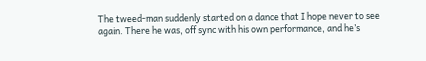The tweed-man suddenly started on a dance that I hope never to see again. There he was, off sync with his own performance, and he’s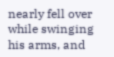nearly fell over while swinging his arms, and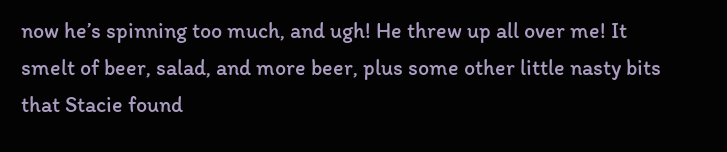now he’s spinning too much, and ugh! He threw up all over me! It smelt of beer, salad, and more beer, plus some other little nasty bits that Stacie found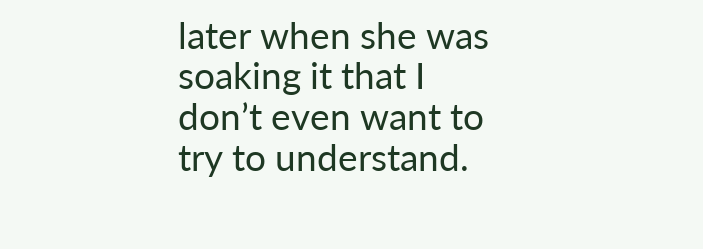later when she was soaking it that I don’t even want to try to understand.